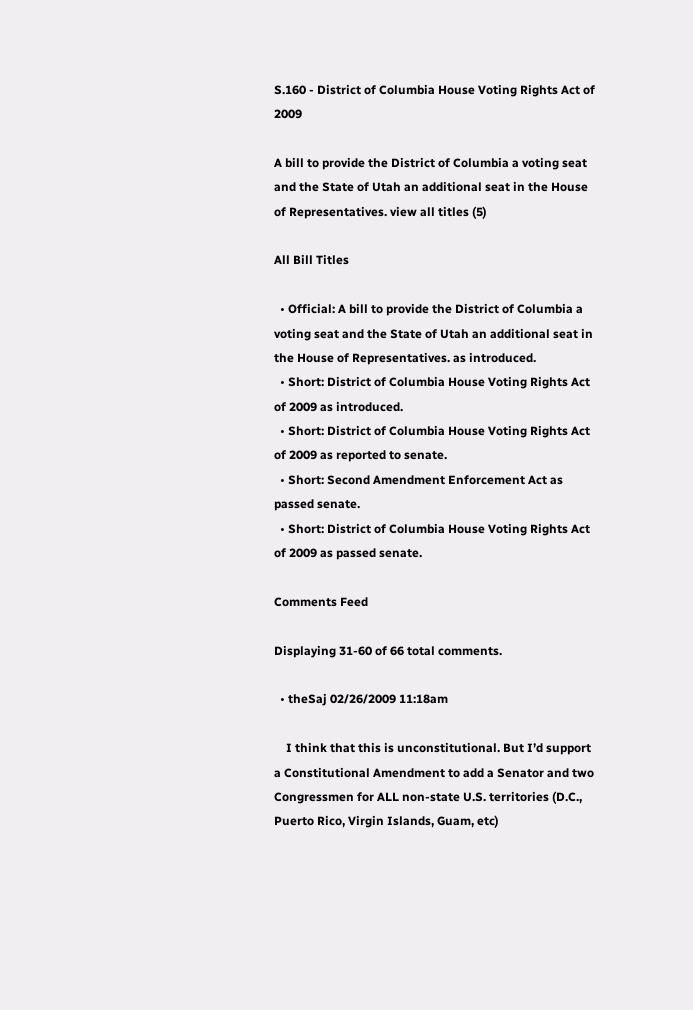S.160 - District of Columbia House Voting Rights Act of 2009

A bill to provide the District of Columbia a voting seat and the State of Utah an additional seat in the House of Representatives. view all titles (5)

All Bill Titles

  • Official: A bill to provide the District of Columbia a voting seat and the State of Utah an additional seat in the House of Representatives. as introduced.
  • Short: District of Columbia House Voting Rights Act of 2009 as introduced.
  • Short: District of Columbia House Voting Rights Act of 2009 as reported to senate.
  • Short: Second Amendment Enforcement Act as passed senate.
  • Short: District of Columbia House Voting Rights Act of 2009 as passed senate.

Comments Feed

Displaying 31-60 of 66 total comments.

  • theSaj 02/26/2009 11:18am

    I think that this is unconstitutional. But I’d support a Constitutional Amendment to add a Senator and two Congressmen for ALL non-state U.S. territories (D.C., Puerto Rico, Virgin Islands, Guam, etc)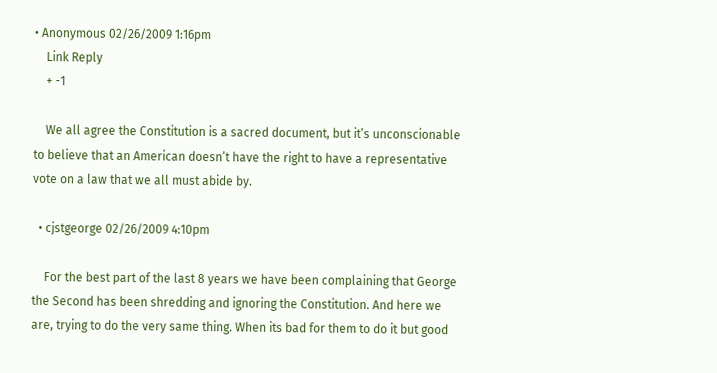• Anonymous 02/26/2009 1:16pm
    Link Reply
    + -1

    We all agree the Constitution is a sacred document, but it’s unconscionable to believe that an American doesn’t have the right to have a representative vote on a law that we all must abide by.

  • cjstgeorge 02/26/2009 4:10pm

    For the best part of the last 8 years we have been complaining that George the Second has been shredding and ignoring the Constitution. And here we are, trying to do the very same thing. When its bad for them to do it but good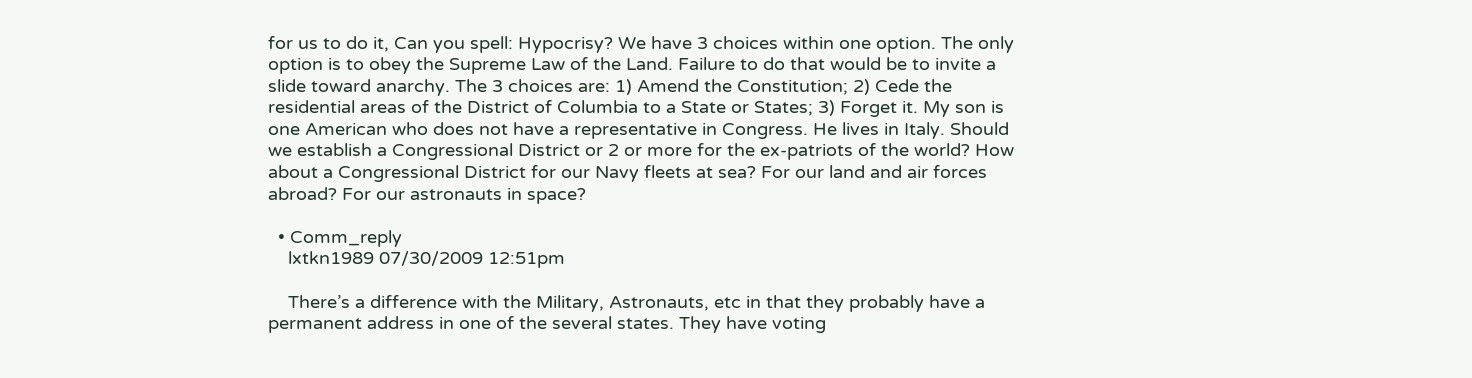for us to do it, Can you spell: Hypocrisy? We have 3 choices within one option. The only option is to obey the Supreme Law of the Land. Failure to do that would be to invite a slide toward anarchy. The 3 choices are: 1) Amend the Constitution; 2) Cede the residential areas of the District of Columbia to a State or States; 3) Forget it. My son is one American who does not have a representative in Congress. He lives in Italy. Should we establish a Congressional District or 2 or more for the ex-patriots of the world? How about a Congressional District for our Navy fleets at sea? For our land and air forces abroad? For our astronauts in space?

  • Comm_reply
    lxtkn1989 07/30/2009 12:51pm

    There’s a difference with the Military, Astronauts, etc in that they probably have a permanent address in one of the several states. They have voting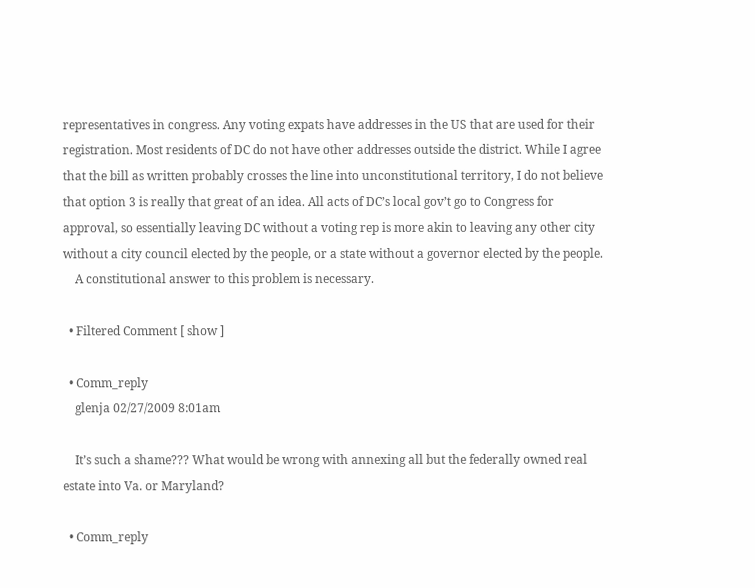representatives in congress. Any voting expats have addresses in the US that are used for their registration. Most residents of DC do not have other addresses outside the district. While I agree that the bill as written probably crosses the line into unconstitutional territory, I do not believe that option 3 is really that great of an idea. All acts of DC’s local gov’t go to Congress for approval, so essentially leaving DC without a voting rep is more akin to leaving any other city without a city council elected by the people, or a state without a governor elected by the people.
    A constitutional answer to this problem is necessary.

  • Filtered Comment [ show ]

  • Comm_reply
    glenja 02/27/2009 8:01am

    It’s such a shame??? What would be wrong with annexing all but the federally owned real estate into Va. or Maryland?

  • Comm_reply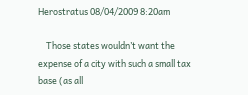Herostratus 08/04/2009 8:20am

    Those states wouldn’t want the expense of a city with such a small tax base (as all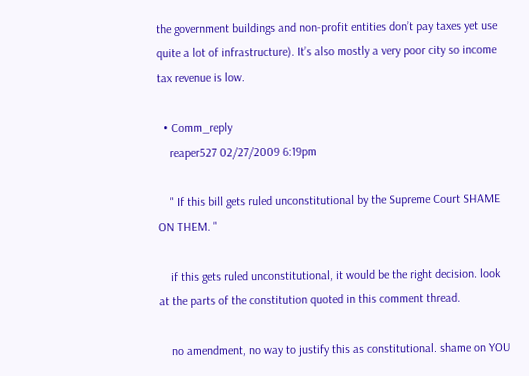the government buildings and non-profit entities don’t pay taxes yet use quite a lot of infrastructure). It’s also mostly a very poor city so income tax revenue is low.

  • Comm_reply
    reaper527 02/27/2009 6:19pm

    " If this bill gets ruled unconstitutional by the Supreme Court SHAME ON THEM. "

    if this gets ruled unconstitutional, it would be the right decision. look at the parts of the constitution quoted in this comment thread.

    no amendment, no way to justify this as constitutional. shame on YOU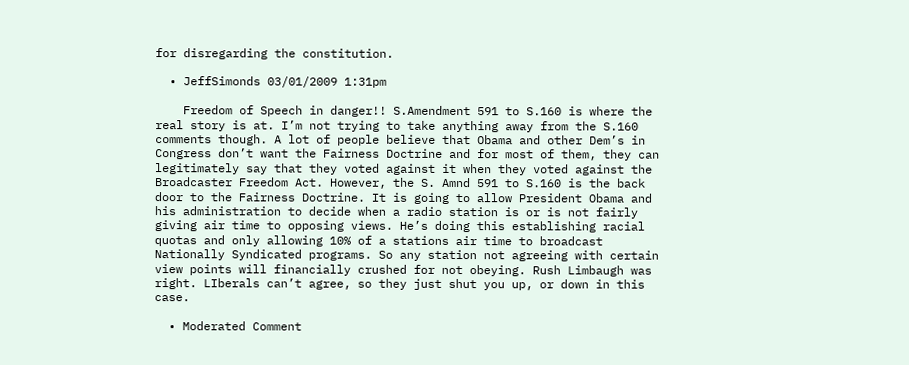for disregarding the constitution.

  • JeffSimonds 03/01/2009 1:31pm

    Freedom of Speech in danger!! S.Amendment 591 to S.160 is where the real story is at. I’m not trying to take anything away from the S.160 comments though. A lot of people believe that Obama and other Dem’s in Congress don’t want the Fairness Doctrine and for most of them, they can legitimately say that they voted against it when they voted against the Broadcaster Freedom Act. However, the S. Amnd 591 to S.160 is the back door to the Fairness Doctrine. It is going to allow President Obama and his administration to decide when a radio station is or is not fairly giving air time to opposing views. He’s doing this establishing racial quotas and only allowing 10% of a stations air time to broadcast Nationally Syndicated programs. So any station not agreeing with certain view points will financially crushed for not obeying. Rush Limbaugh was right. LIberals can’t agree, so they just shut you up, or down in this case.

  • Moderated Comment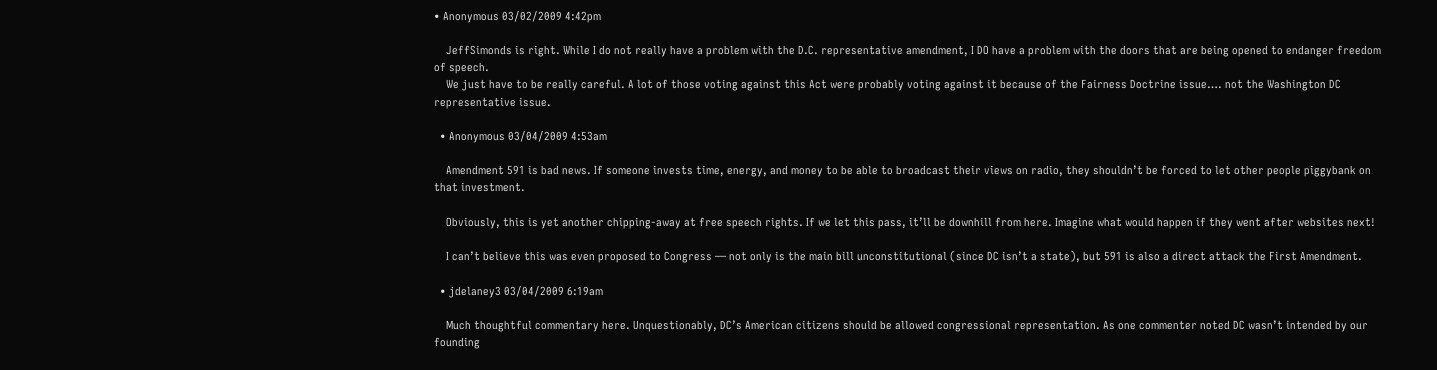• Anonymous 03/02/2009 4:42pm

    JeffSimonds is right. While I do not really have a problem with the D.C. representative amendment, I DO have a problem with the doors that are being opened to endanger freedom of speech.
    We just have to be really careful. A lot of those voting against this Act were probably voting against it because of the Fairness Doctrine issue…. not the Washington DC representative issue.

  • Anonymous 03/04/2009 4:53am

    Amendment 591 is bad news. If someone invests time, energy, and money to be able to broadcast their views on radio, they shouldn’t be forced to let other people piggybank on that investment.

    Obviously, this is yet another chipping-away at free speech rights. If we let this pass, it’ll be downhill from here. Imagine what would happen if they went after websites next!

    I can’t believe this was even proposed to Congress — not only is the main bill unconstitutional (since DC isn’t a state), but 591 is also a direct attack the First Amendment.

  • jdelaney3 03/04/2009 6:19am

    Much thoughtful commentary here. Unquestionably, DC’s American citizens should be allowed congressional representation. As one commenter noted DC wasn’t intended by our founding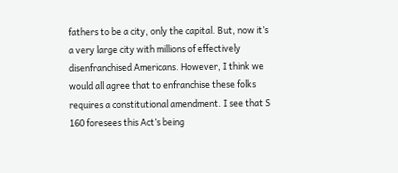fathers to be a city, only the capital. But, now it’s a very large city with millions of effectively disenfranchised Americans. However, I think we would all agree that to enfranchise these folks requires a constitutional amendment. I see that S 160 foresees this Act’s being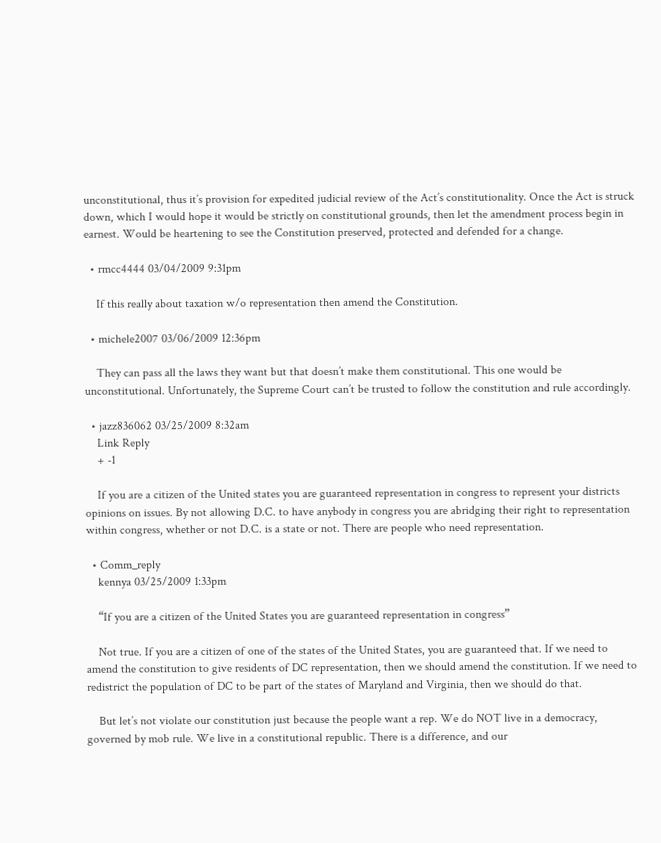unconstitutional, thus it’s provision for expedited judicial review of the Act’s constitutionality. Once the Act is struck down, which I would hope it would be strictly on constitutional grounds, then let the amendment process begin in earnest. Would be heartening to see the Constitution preserved, protected and defended for a change.

  • rmcc4444 03/04/2009 9:31pm

    If this really about taxation w/o representation then amend the Constitution.

  • michele2007 03/06/2009 12:36pm

    They can pass all the laws they want but that doesn’t make them constitutional. This one would be unconstitutional. Unfortunately, the Supreme Court can’t be trusted to follow the constitution and rule accordingly.

  • jazz836062 03/25/2009 8:32am
    Link Reply
    + -1

    If you are a citizen of the United states you are guaranteed representation in congress to represent your districts opinions on issues. By not allowing D.C. to have anybody in congress you are abridging their right to representation within congress, whether or not D.C. is a state or not. There are people who need representation.

  • Comm_reply
    kennya 03/25/2009 1:33pm

    “If you are a citizen of the United States you are guaranteed representation in congress”

    Not true. If you are a citizen of one of the states of the United States, you are guaranteed that. If we need to amend the constitution to give residents of DC representation, then we should amend the constitution. If we need to redistrict the population of DC to be part of the states of Maryland and Virginia, then we should do that.

    But let’s not violate our constitution just because the people want a rep. We do NOT live in a democracy, governed by mob rule. We live in a constitutional republic. There is a difference, and our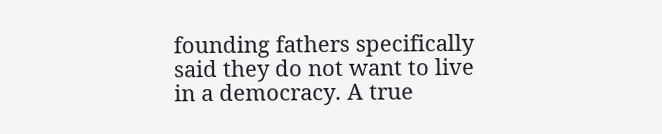founding fathers specifically said they do not want to live in a democracy. A true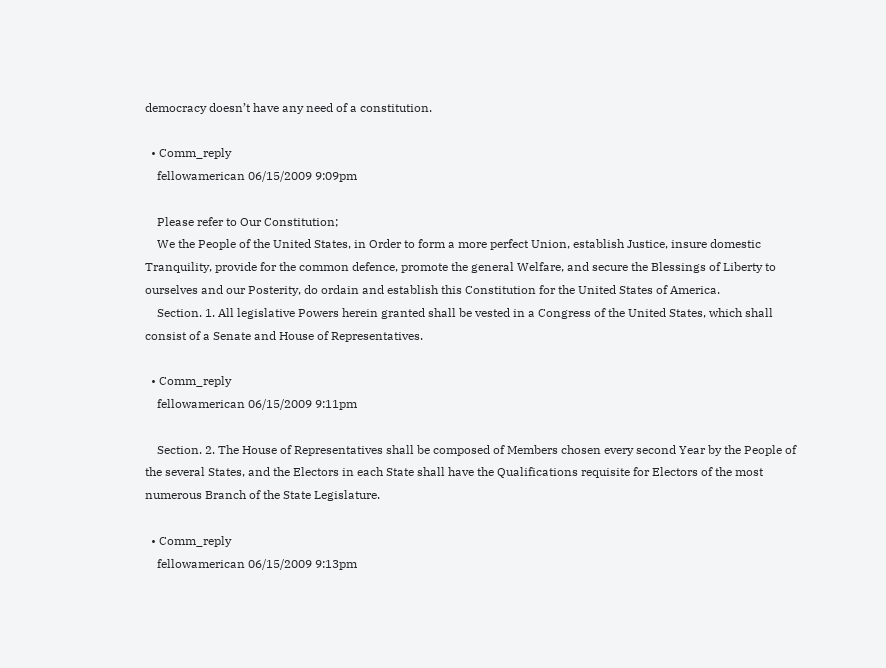democracy doesn’t have any need of a constitution.

  • Comm_reply
    fellowamerican 06/15/2009 9:09pm

    Please refer to Our Constitution;
    We the People of the United States, in Order to form a more perfect Union, establish Justice, insure domestic Tranquility, provide for the common defence, promote the general Welfare, and secure the Blessings of Liberty to ourselves and our Posterity, do ordain and establish this Constitution for the United States of America.
    Section. 1. All legislative Powers herein granted shall be vested in a Congress of the United States, which shall consist of a Senate and House of Representatives.

  • Comm_reply
    fellowamerican 06/15/2009 9:11pm

    Section. 2. The House of Representatives shall be composed of Members chosen every second Year by the People of the several States, and the Electors in each State shall have the Qualifications requisite for Electors of the most numerous Branch of the State Legislature.

  • Comm_reply
    fellowamerican 06/15/2009 9:13pm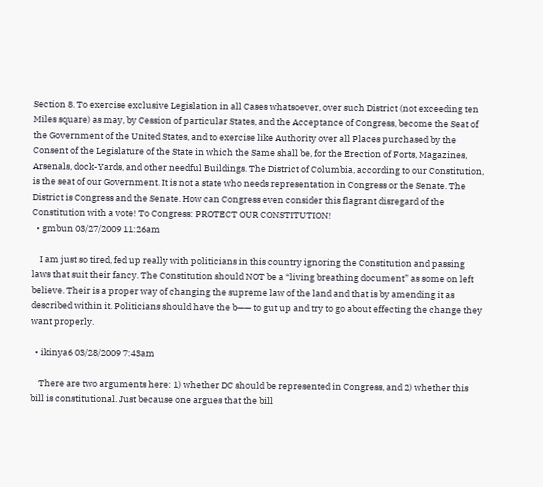Section 8. To exercise exclusive Legislation in all Cases whatsoever, over such District (not exceeding ten Miles square) as may, by Cession of particular States, and the Acceptance of Congress, become the Seat of the Government of the United States, and to exercise like Authority over all Places purchased by the Consent of the Legislature of the State in which the Same shall be, for the Erection of Forts, Magazines, Arsenals, dock-Yards, and other needful Buildings. The District of Columbia, according to our Constitution, is the seat of our Government. It is not a state who needs representation in Congress or the Senate. The District is Congress and the Senate. How can Congress even consider this flagrant disregard of the Constitution with a vote! To Congress: PROTECT OUR CONSTITUTION!
  • gmbun 03/27/2009 11:26am

    I am just so tired, fed up really with politicians in this country ignoring the Constitution and passing laws that suit their fancy. The Constitution should NOT be a “living breathing document” as some on left believe. Their is a proper way of changing the supreme law of the land and that is by amending it as described within it. Politicians should have the b—— to gut up and try to go about effecting the change they want properly.

  • ikinya6 03/28/2009 7:43am

    There are two arguments here: 1) whether DC should be represented in Congress, and 2) whether this bill is constitutional. Just because one argues that the bill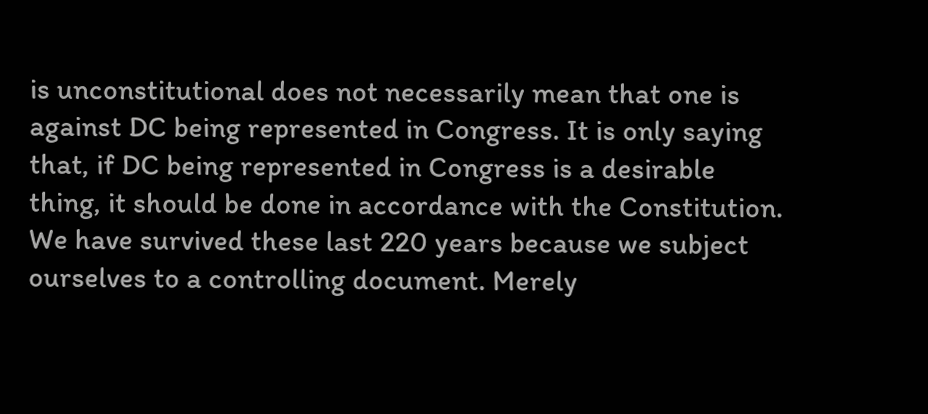is unconstitutional does not necessarily mean that one is against DC being represented in Congress. It is only saying that, if DC being represented in Congress is a desirable thing, it should be done in accordance with the Constitution. We have survived these last 220 years because we subject ourselves to a controlling document. Merely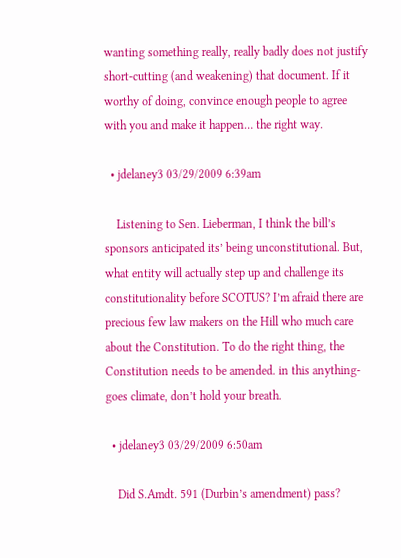wanting something really, really badly does not justify short-cutting (and weakening) that document. If it worthy of doing, convince enough people to agree with you and make it happen… the right way.

  • jdelaney3 03/29/2009 6:39am

    Listening to Sen. Lieberman, I think the bill’s sponsors anticipated its’ being unconstitutional. But, what entity will actually step up and challenge its constitutionality before SCOTUS? I’m afraid there are precious few law makers on the Hill who much care about the Constitution. To do the right thing, the Constitution needs to be amended. in this anything-goes climate, don’t hold your breath.

  • jdelaney3 03/29/2009 6:50am

    Did S.Amdt. 591 (Durbin’s amendment) pass?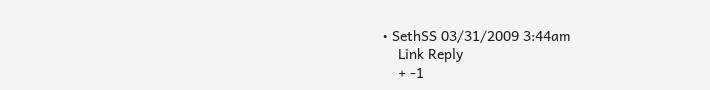• SethSS 03/31/2009 3:44am
    Link Reply
    + -1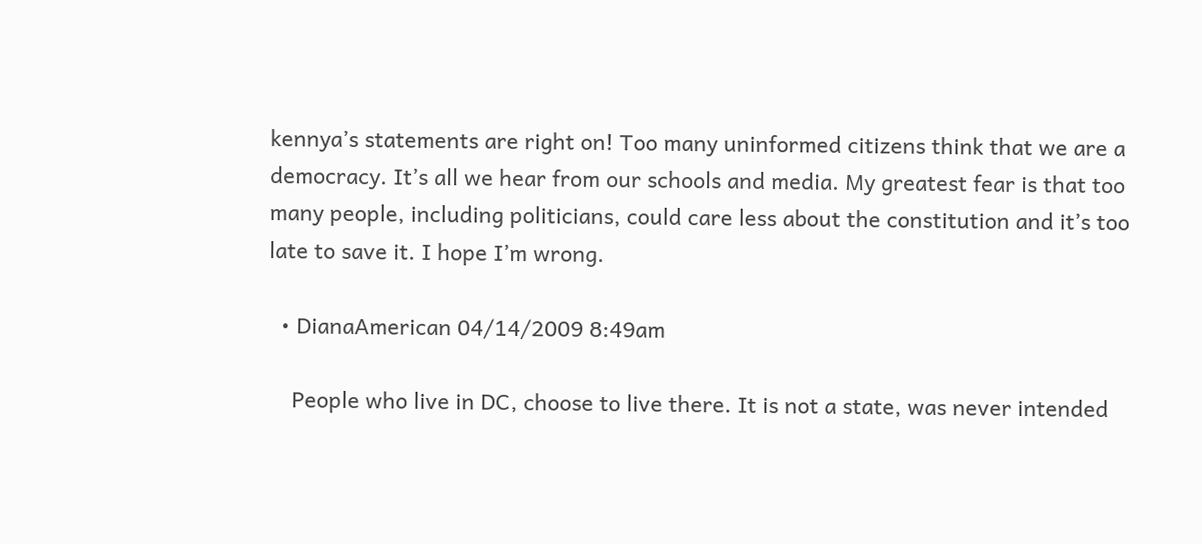kennya’s statements are right on! Too many uninformed citizens think that we are a democracy. It’s all we hear from our schools and media. My greatest fear is that too many people, including politicians, could care less about the constitution and it’s too late to save it. I hope I’m wrong.

  • DianaAmerican 04/14/2009 8:49am

    People who live in DC, choose to live there. It is not a state, was never intended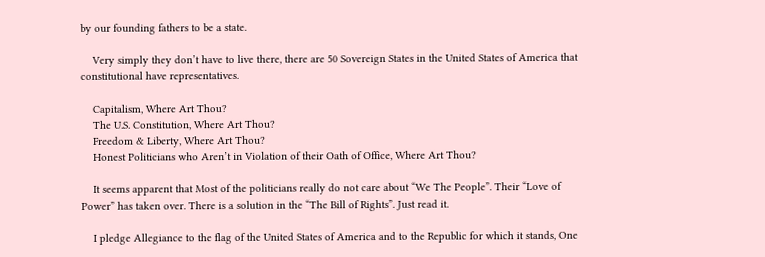by our founding fathers to be a state.

    Very simply they don’t have to live there, there are 50 Sovereign States in the United States of America that constitutional have representatives.

    Capitalism, Where Art Thou?
    The U.S. Constitution, Where Art Thou?
    Freedom & Liberty, Where Art Thou?
    Honest Politicians who Aren’t in Violation of their Oath of Office, Where Art Thou?

    It seems apparent that Most of the politicians really do not care about “We The People”. Their “Love of Power” has taken over. There is a solution in the “The Bill of Rights”. Just read it.

    I pledge Allegiance to the flag of the United States of America and to the Republic for which it stands, One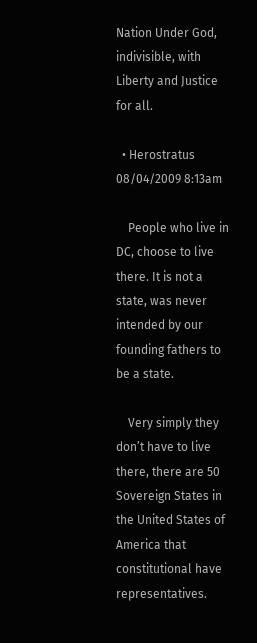Nation Under God, indivisible, with Liberty and Justice for all.

  • Herostratus 08/04/2009 8:13am

    People who live in DC, choose to live there. It is not a state, was never intended by our founding fathers to be a state.

    Very simply they don’t have to live there, there are 50 Sovereign States in the United States of America that constitutional have representatives.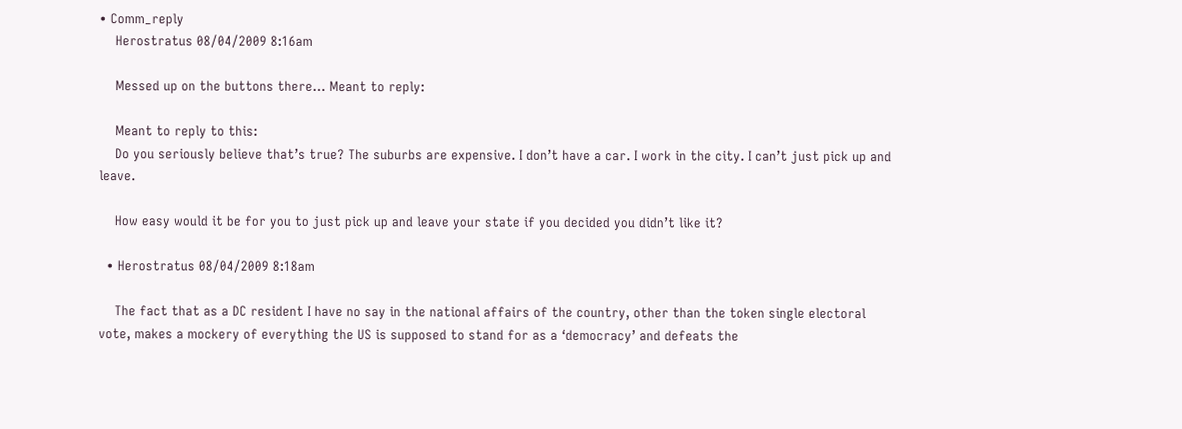• Comm_reply
    Herostratus 08/04/2009 8:16am

    Messed up on the buttons there… Meant to reply:

    Meant to reply to this:
    Do you seriously believe that’s true? The suburbs are expensive. I don’t have a car. I work in the city. I can’t just pick up and leave.

    How easy would it be for you to just pick up and leave your state if you decided you didn’t like it?

  • Herostratus 08/04/2009 8:18am

    The fact that as a DC resident I have no say in the national affairs of the country, other than the token single electoral vote, makes a mockery of everything the US is supposed to stand for as a ‘democracy’ and defeats the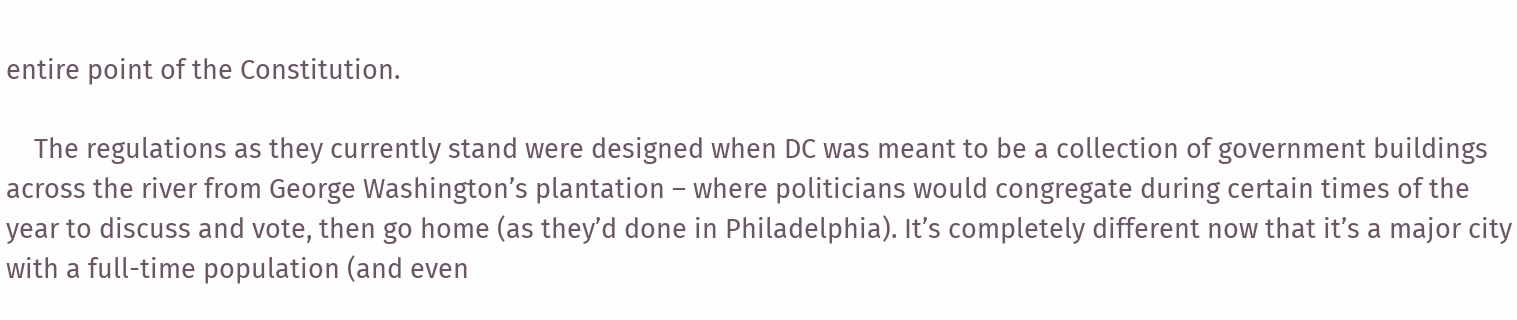entire point of the Constitution.

    The regulations as they currently stand were designed when DC was meant to be a collection of government buildings across the river from George Washington’s plantation – where politicians would congregate during certain times of the year to discuss and vote, then go home (as they’d done in Philadelphia). It’s completely different now that it’s a major city with a full-time population (and even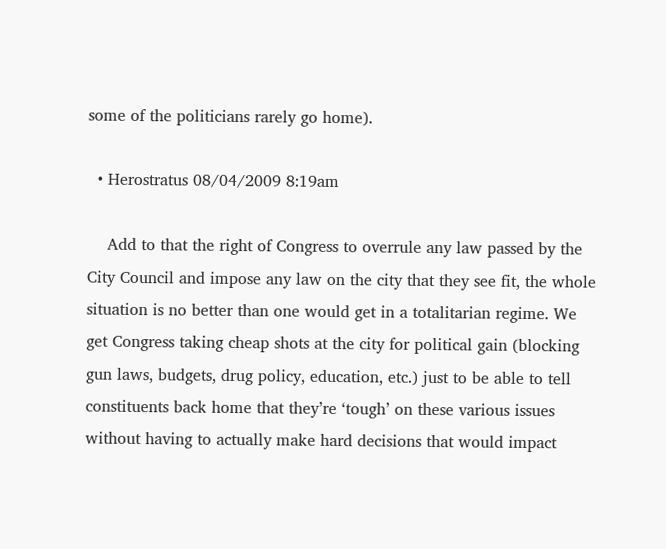some of the politicians rarely go home).

  • Herostratus 08/04/2009 8:19am

    Add to that the right of Congress to overrule any law passed by the City Council and impose any law on the city that they see fit, the whole situation is no better than one would get in a totalitarian regime. We get Congress taking cheap shots at the city for political gain (blocking gun laws, budgets, drug policy, education, etc.) just to be able to tell constituents back home that they’re ‘tough’ on these various issues without having to actually make hard decisions that would impact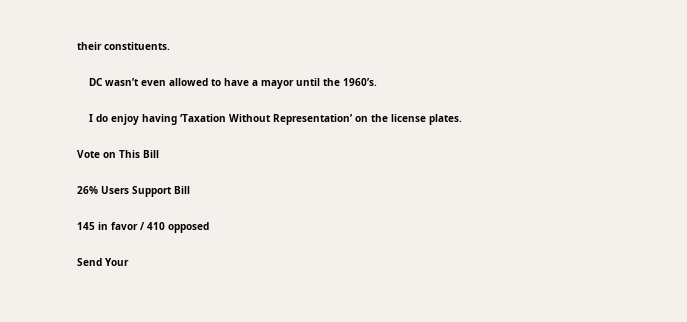their constituents.

    DC wasn’t even allowed to have a mayor until the 1960’s.

    I do enjoy having ‘Taxation Without Representation’ on the license plates.

Vote on This Bill

26% Users Support Bill

145 in favor / 410 opposed

Send Your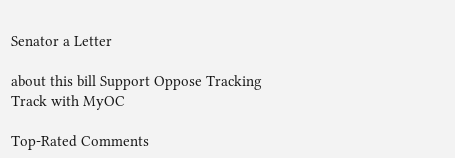Senator a Letter

about this bill Support Oppose Tracking
Track with MyOC

Top-Rated Comments